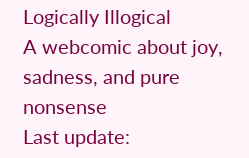Logically Illogical
A webcomic about joy, sadness, and pure nonsense
Last update: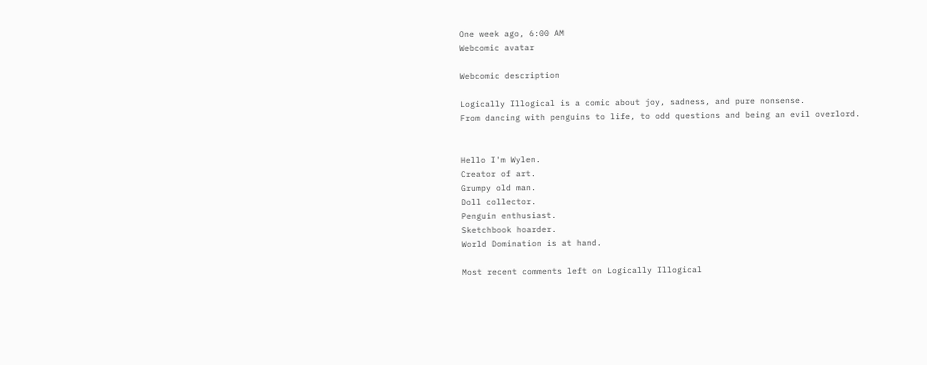One week ago, 6:00 AM
Webcomic avatar

Webcomic description

Logically Illogical is a comic about joy, sadness, and pure nonsense.
From dancing with penguins to life, to odd questions and being an evil overlord.


Hello I'm Wylen.
Creator of art.
Grumpy old man.
Doll collector.
Penguin enthusiast.
Sketchbook hoarder.
World Domination is at hand.

Most recent comments left on Logically Illogical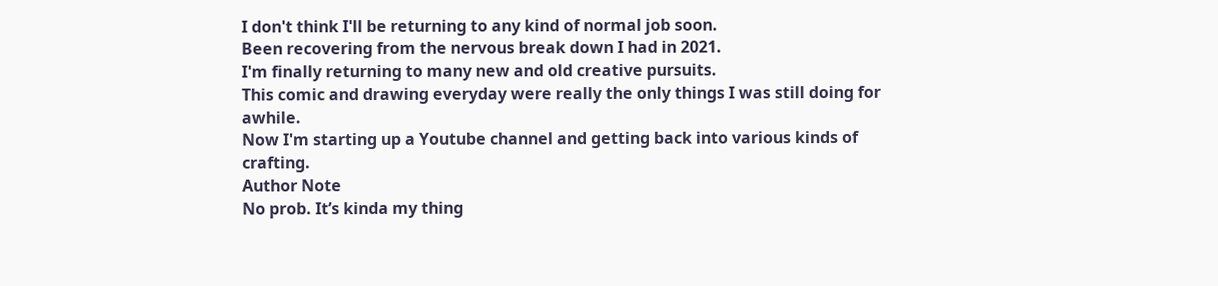I don't think I'll be returning to any kind of normal job soon.
Been recovering from the nervous break down I had in 2021.
I'm finally returning to many new and old creative pursuits.
This comic and drawing everyday were really the only things I was still doing for awhile.
Now I'm starting up a Youtube channel and getting back into various kinds of crafting.
Author Note
No prob. It’s kinda my thing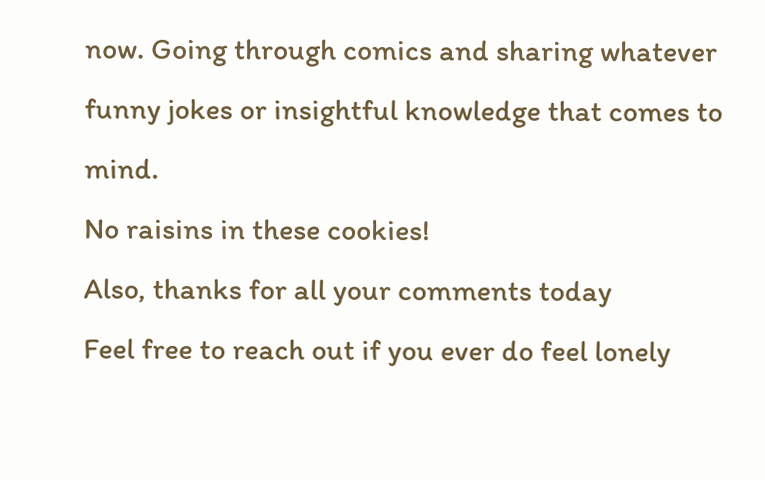now. Going through comics and sharing whatever funny jokes or insightful knowledge that comes to mind.
No raisins in these cookies!
Also, thanks for all your comments today
Feel free to reach out if you ever do feel lonely